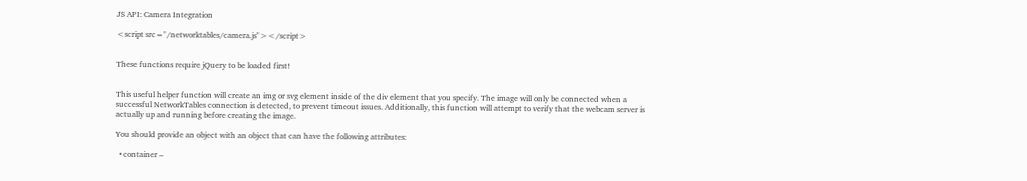JS API: Camera Integration

<script src="/networktables/camera.js"></script>


These functions require jQuery to be loaded first!


This useful helper function will create an img or svg element inside of the div element that you specify. The image will only be connected when a successful NetworkTables connection is detected, to prevent timeout issues. Additionally, this function will attempt to verify that the webcam server is actually up and running before creating the image.

You should provide an object with an object that can have the following attributes:

  • container –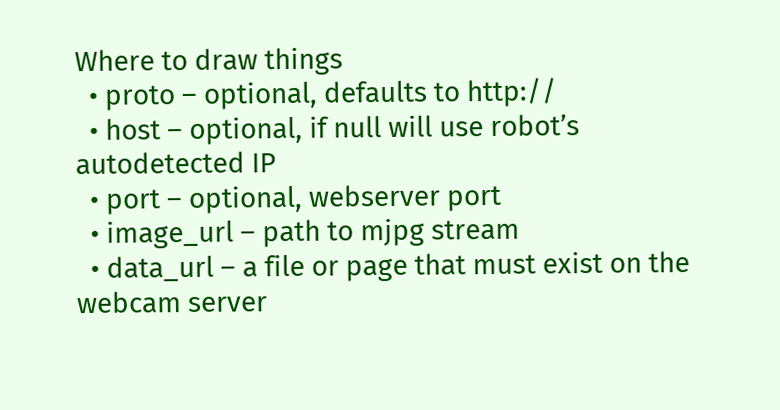Where to draw things
  • proto – optional, defaults to http://
  • host – optional, if null will use robot’s autodetected IP
  • port – optional, webserver port
  • image_url – path to mjpg stream
  • data_url – a file or page that must exist on the webcam server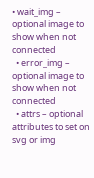• wait_img – optional image to show when not connected
  • error_img – optional image to show when not connected
  • attrs – optional attributes to set on svg or img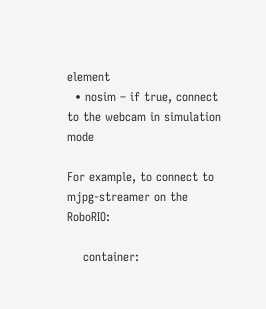element
  • nosim – if true, connect to the webcam in simulation mode

For example, to connect to mjpg-streamer on the RoboRIO:

    container: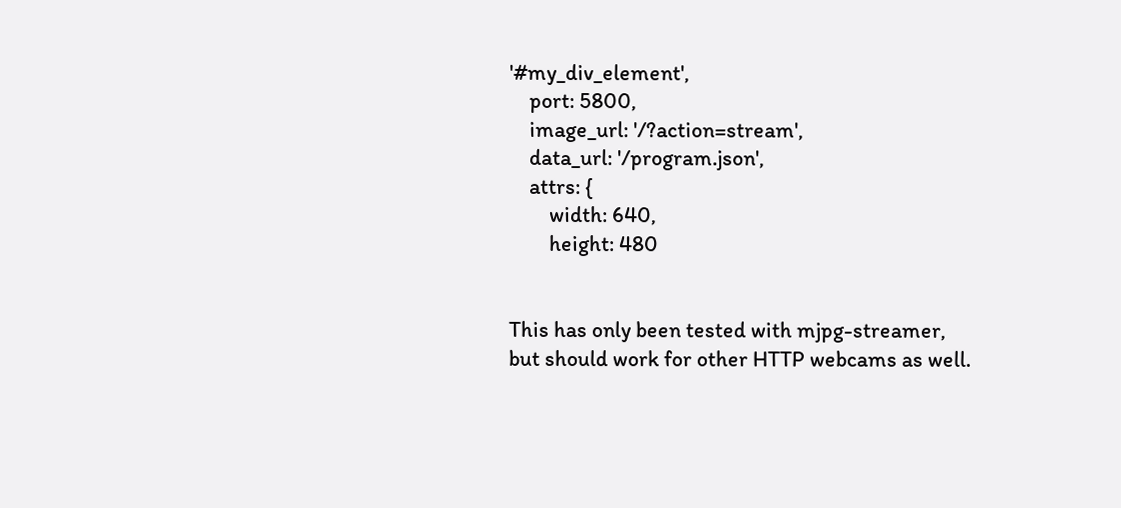'#my_div_element',
    port: 5800,
    image_url: '/?action=stream',
    data_url: '/program.json',
    attrs: {
        width: 640,
        height: 480


This has only been tested with mjpg-streamer, but should work for other HTTP webcams as well.